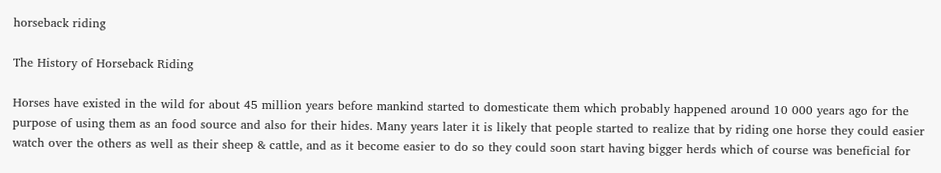horseback riding

The History of Horseback Riding

Horses have existed in the wild for about 45 million years before mankind started to domesticate them which probably happened around 10 000 years ago for the purpose of using them as an food source and also for their hides. Many years later it is likely that people started to realize that by riding one horse they could easier watch over the others as well as their sheep & cattle, and as it become easier to do so they could soon start having bigger herds which of course was beneficial for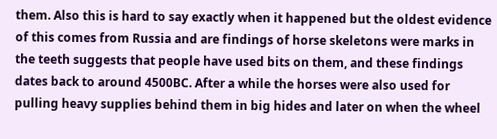them. Also this is hard to say exactly when it happened but the oldest evidence of this comes from Russia and are findings of horse skeletons were marks in the teeth suggests that people have used bits on them, and these findings dates back to around 4500BC. After a while the horses were also used for pulling heavy supplies behind them in big hides and later on when the wheel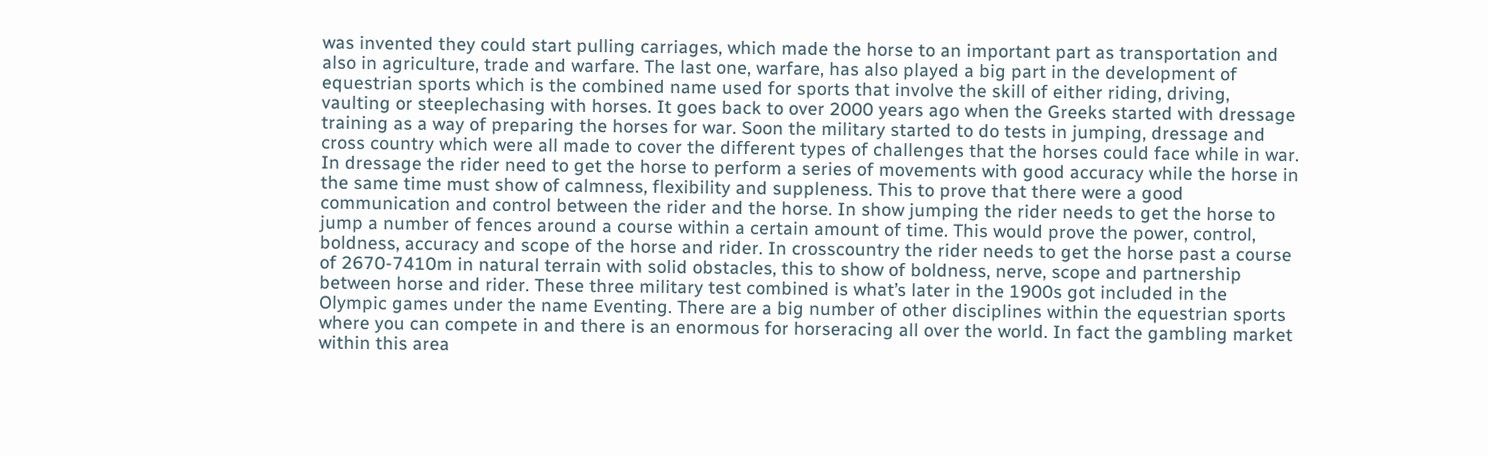was invented they could start pulling carriages, which made the horse to an important part as transportation and also in agriculture, trade and warfare. The last one, warfare, has also played a big part in the development of equestrian sports which is the combined name used for sports that involve the skill of either riding, driving, vaulting or steeplechasing with horses. It goes back to over 2000 years ago when the Greeks started with dressage training as a way of preparing the horses for war. Soon the military started to do tests in jumping, dressage and cross country which were all made to cover the different types of challenges that the horses could face while in war. In dressage the rider need to get the horse to perform a series of movements with good accuracy while the horse in the same time must show of calmness, flexibility and suppleness. This to prove that there were a good communication and control between the rider and the horse. In show jumping the rider needs to get the horse to jump a number of fences around a course within a certain amount of time. This would prove the power, control, boldness, accuracy and scope of the horse and rider. In crosscountry the rider needs to get the horse past a course of 2670-7410m in natural terrain with solid obstacles, this to show of boldness, nerve, scope and partnership between horse and rider. These three military test combined is what’s later in the 1900s got included in the Olympic games under the name Eventing. There are a big number of other disciplines within the equestrian sports where you can compete in and there is an enormous for horseracing all over the world. In fact the gambling market within this area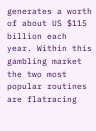generates a worth of about US $115 billion each year. Within this gambling market the two most popular routines are flatracing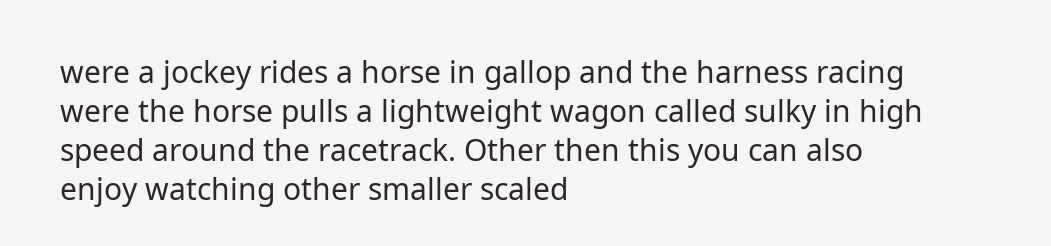were a jockey rides a horse in gallop and the harness racing were the horse pulls a lightweight wagon called sulky in high speed around the racetrack. Other then this you can also enjoy watching other smaller scaled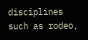disciplines such as rodeo,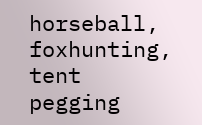horseball, foxhunting, tent pegging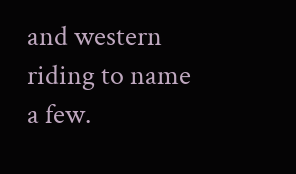and western riding to name a few.